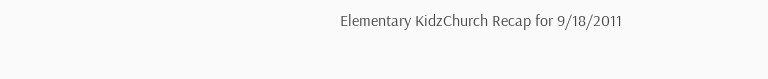Elementary KidzChurch Recap for 9/18/2011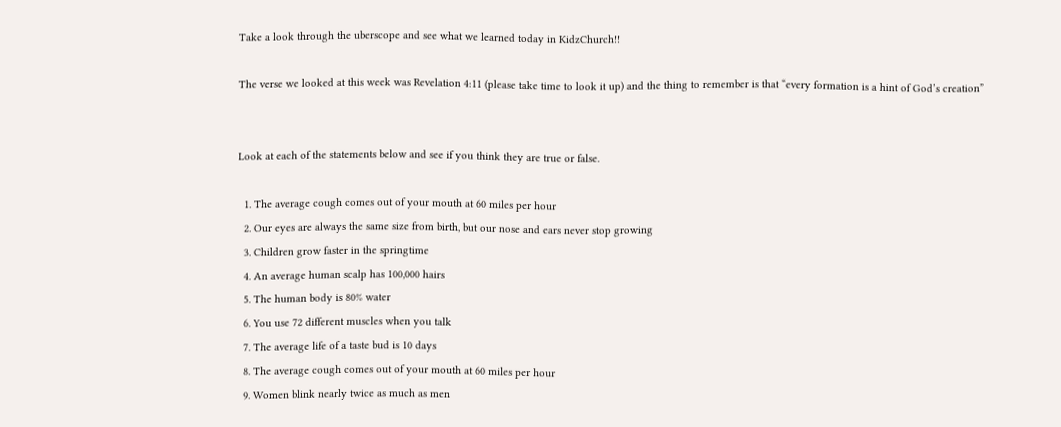Take a look through the uberscope and see what we learned today in KidzChurch!!

The verse we looked at this week was Revelation 4:11 (please take time to look it up) and the thing to remember is that “every formation is a hint of God’s creation”


Look at each of the statements below and see if you think they are true or false.

  1. The average cough comes out of your mouth at 60 miles per hour
  2. Our eyes are always the same size from birth, but our nose and ears never stop growing
  3. Children grow faster in the springtime
  4. An average human scalp has 100,000 hairs
  5. The human body is 80% water
  6. You use 72 different muscles when you talk
  7. The average life of a taste bud is 10 days
  8. The average cough comes out of your mouth at 60 miles per hour
  9. Women blink nearly twice as much as men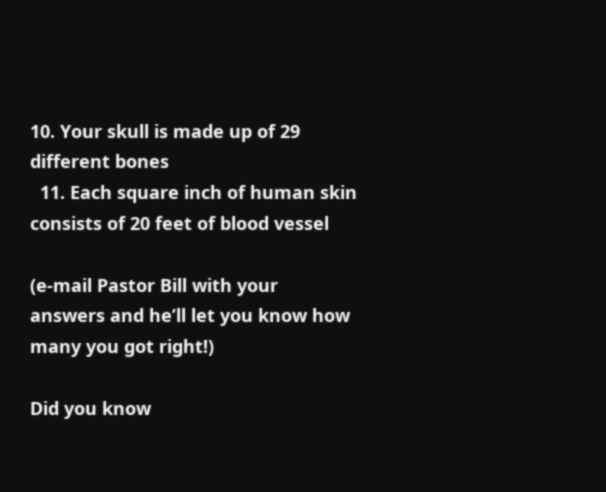10. Your skull is made up of 29 different bones
  11. Each square inch of human skin consists of 20 feet of blood vessel

(e-mail Pastor Bill with your answers and he’ll let you know how many you got right!)

Did you know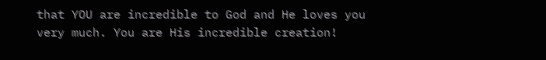that YOU are incredible to God and He loves you very much. You are His incredible creation!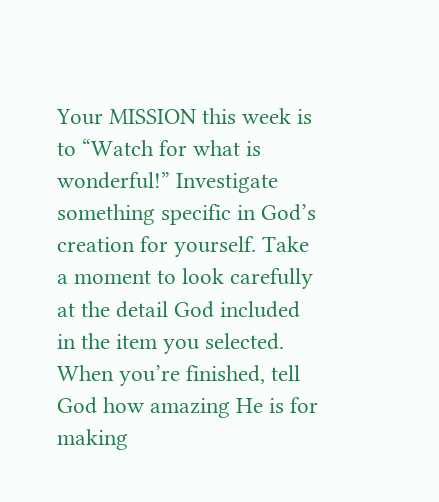Your MISSION this week is to “Watch for what is wonderful!” Investigate something specific in God’s creation for yourself. Take a moment to look carefully at the detail God included in the item you selected. When you’re finished, tell God how amazing He is for making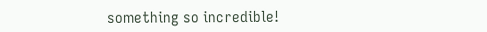something so incredible!